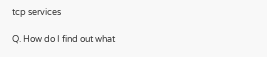tcp services

Q. How do I find out what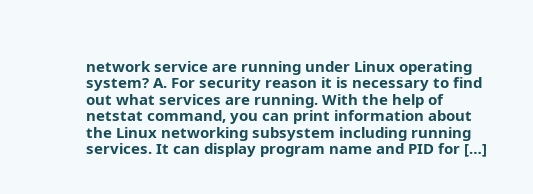network service are running under Linux operating system? A. For security reason it is necessary to find out what services are running. With the help of netstat command, you can print information about the Linux networking subsystem including running services. It can display program name and PID for […]